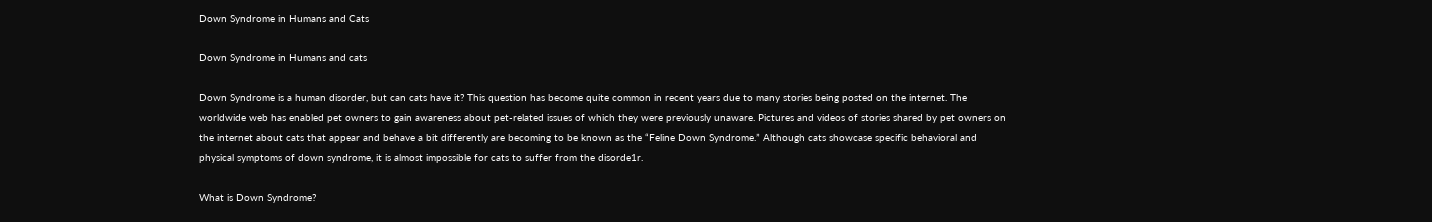Down Syndrome in Humans and Cats

Down Syndrome in Humans and cats

Down Syndrome is a human disorder, but can cats have it? This question has become quite common in recent years due to many stories being posted on the internet. The worldwide web has enabled pet owners to gain awareness about pet-related issues of which they were previously unaware. Pictures and videos of stories shared by pet owners on the internet about cats that appear and behave a bit differently are becoming to be known as the “Feline Down Syndrome.” Although cats showcase specific behavioral and physical symptoms of down syndrome, it is almost impossible for cats to suffer from the disorde1r.

What is Down Syndrome?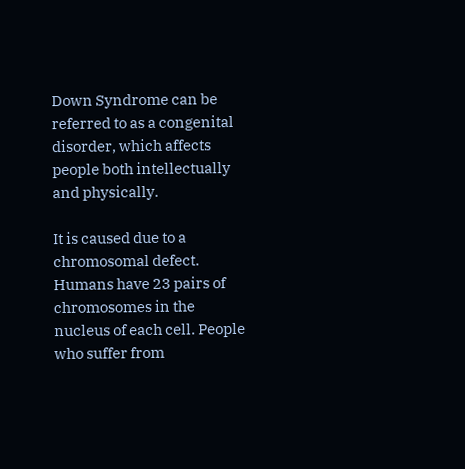Down Syndrome can be referred to as a congenital disorder, which affects people both intellectually and physically.

It is caused due to a chromosomal defect. Humans have 23 pairs of chromosomes in the nucleus of each cell. People who suffer from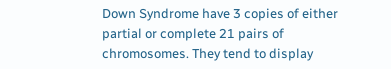Down Syndrome have 3 copies of either partial or complete 21 pairs of chromosomes. They tend to display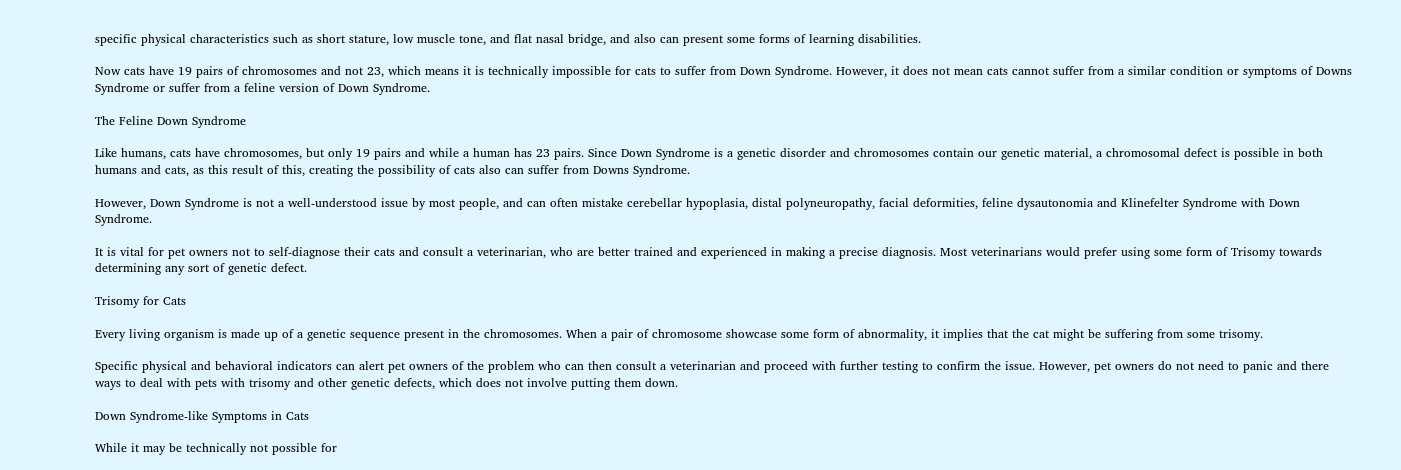specific physical characteristics such as short stature, low muscle tone, and flat nasal bridge, and also can present some forms of learning disabilities.

Now cats have 19 pairs of chromosomes and not 23, which means it is technically impossible for cats to suffer from Down Syndrome. However, it does not mean cats cannot suffer from a similar condition or symptoms of Downs Syndrome or suffer from a feline version of Down Syndrome.

The Feline Down Syndrome

Like humans, cats have chromosomes, but only 19 pairs and while a human has 23 pairs. Since Down Syndrome is a genetic disorder and chromosomes contain our genetic material, a chromosomal defect is possible in both humans and cats, as this result of this, creating the possibility of cats also can suffer from Downs Syndrome.

However, Down Syndrome is not a well-understood issue by most people, and can often mistake cerebellar hypoplasia, distal polyneuropathy, facial deformities, feline dysautonomia and Klinefelter Syndrome with Down Syndrome.

It is vital for pet owners not to self-diagnose their cats and consult a veterinarian, who are better trained and experienced in making a precise diagnosis. Most veterinarians would prefer using some form of Trisomy towards determining any sort of genetic defect.

Trisomy for Cats

Every living organism is made up of a genetic sequence present in the chromosomes. When a pair of chromosome showcase some form of abnormality, it implies that the cat might be suffering from some trisomy.

Specific physical and behavioral indicators can alert pet owners of the problem who can then consult a veterinarian and proceed with further testing to confirm the issue. However, pet owners do not need to panic and there ways to deal with pets with trisomy and other genetic defects, which does not involve putting them down.

Down Syndrome-like Symptoms in Cats

While it may be technically not possible for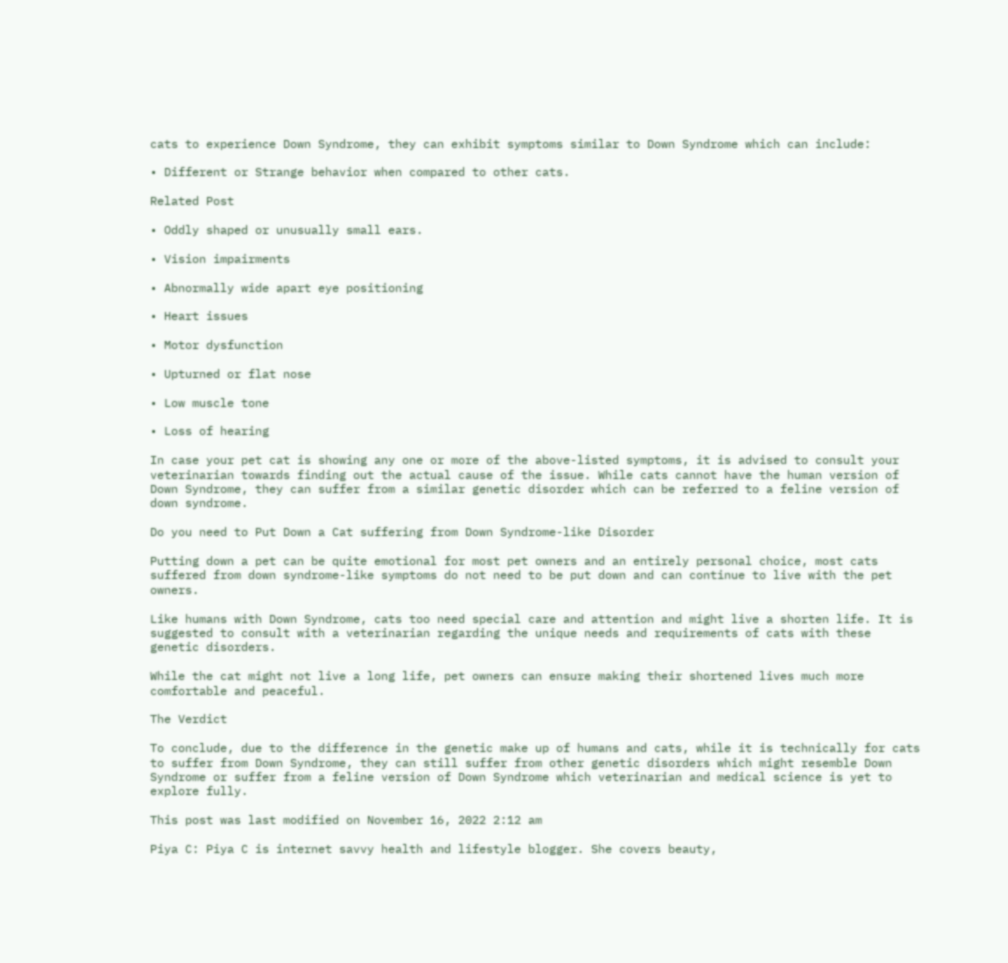cats to experience Down Syndrome, they can exhibit symptoms similar to Down Syndrome which can include:

• Different or Strange behavior when compared to other cats.

Related Post

• Oddly shaped or unusually small ears.

• Vision impairments

• Abnormally wide apart eye positioning

• Heart issues

• Motor dysfunction

• Upturned or flat nose

• Low muscle tone

• Loss of hearing

In case your pet cat is showing any one or more of the above-listed symptoms, it is advised to consult your veterinarian towards finding out the actual cause of the issue. While cats cannot have the human version of Down Syndrome, they can suffer from a similar genetic disorder which can be referred to a feline version of down syndrome.

Do you need to Put Down a Cat suffering from Down Syndrome-like Disorder

Putting down a pet can be quite emotional for most pet owners and an entirely personal choice, most cats suffered from down syndrome-like symptoms do not need to be put down and can continue to live with the pet owners.

Like humans with Down Syndrome, cats too need special care and attention and might live a shorten life. It is suggested to consult with a veterinarian regarding the unique needs and requirements of cats with these genetic disorders.

While the cat might not live a long life, pet owners can ensure making their shortened lives much more comfortable and peaceful.

The Verdict

To conclude, due to the difference in the genetic make up of humans and cats, while it is technically for cats to suffer from Down Syndrome, they can still suffer from other genetic disorders which might resemble Down Syndrome or suffer from a feline version of Down Syndrome which veterinarian and medical science is yet to explore fully.

This post was last modified on November 16, 2022 2:12 am

Piya C: Piya C is internet savvy health and lifestyle blogger. She covers beauty,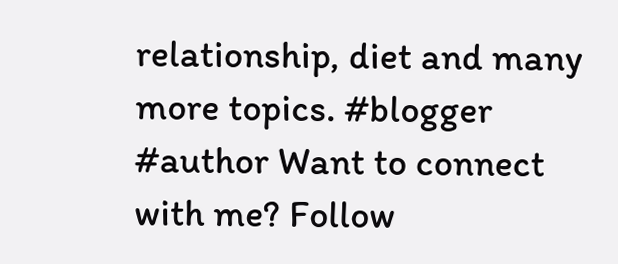relationship, diet and many more topics. #blogger #author Want to connect with me? Follow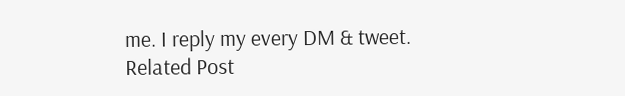me. I reply my every DM & tweet.
Related Post